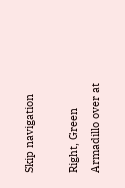Skip navigation

Right, Green Armadillo over at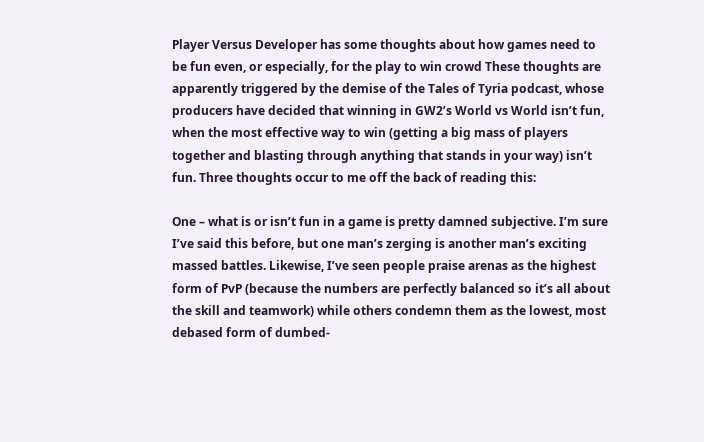Player Versus Developer has some thoughts about how games need to be fun even, or especially, for the play to win crowd These thoughts are apparently triggered by the demise of the Tales of Tyria podcast, whose producers have decided that winning in GW2’s World vs World isn’t fun, when the most effective way to win (getting a big mass of players together and blasting through anything that stands in your way) isn’t fun. Three thoughts occur to me off the back of reading this:

One – what is or isn’t fun in a game is pretty damned subjective. I’m sure I’ve said this before, but one man’s zerging is another man’s exciting massed battles. Likewise, I’ve seen people praise arenas as the highest form of PvP (because the numbers are perfectly balanced so it’s all about the skill and teamwork) while others condemn them as the lowest, most debased form of dumbed-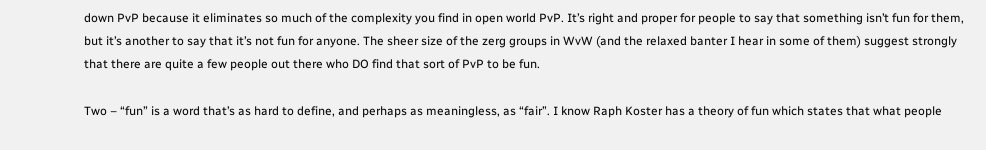down PvP because it eliminates so much of the complexity you find in open world PvP. It’s right and proper for people to say that something isn’t fun for them, but it’s another to say that it’s not fun for anyone. The sheer size of the zerg groups in WvW (and the relaxed banter I hear in some of them) suggest strongly that there are quite a few people out there who DO find that sort of PvP to be fun.

Two – “fun” is a word that’s as hard to define, and perhaps as meaningless, as “fair”. I know Raph Koster has a theory of fun which states that what people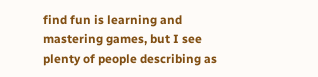find fun is learning and mastering games, but I see plenty of people describing as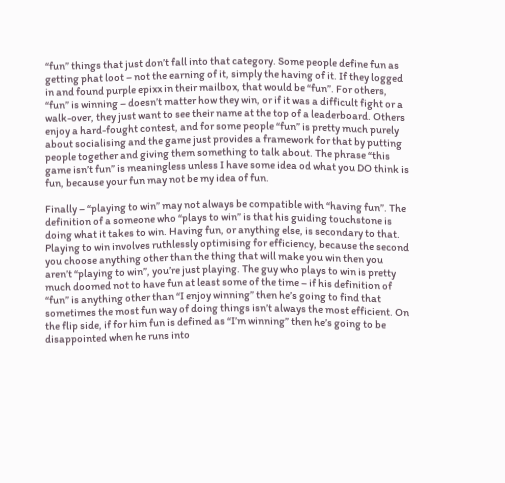“fun” things that just don’t fall into that category. Some people define fun as getting phat loot – not the earning of it, simply the having of it. If they logged in and found purple epixx in their mailbox, that would be “fun”. For others, “fun” is winning – doesn’t matter how they win, or if it was a difficult fight or a walk-over, they just want to see their name at the top of a leaderboard. Others enjoy a hard-fought contest, and for some people “fun” is pretty much purely about socialising and the game just provides a framework for that by putting people together and giving them something to talk about. The phrase “this game isn’t fun” is meaningless unless I have some idea od what you DO think is fun, because your fun may not be my idea of fun.

Finally – “playing to win” may not always be compatible with “having fun”. The definition of a someone who “plays to win” is that his guiding touchstone is doing what it takes to win. Having fun, or anything else, is secondary to that. Playing to win involves ruthlessly optimising for efficiency, because the second you choose anything other than the thing that will make you win then you aren’t “playing to win”, you’re just playing. The guy who plays to win is pretty much doomed not to have fun at least some of the time – if his definition of “fun” is anything other than “I enjoy winning” then he’s going to find that sometimes the most fun way of doing things isn’t always the most efficient. On the flip side, if for him fun is defined as “I’m winning” then he’s going to be disappointed when he runs into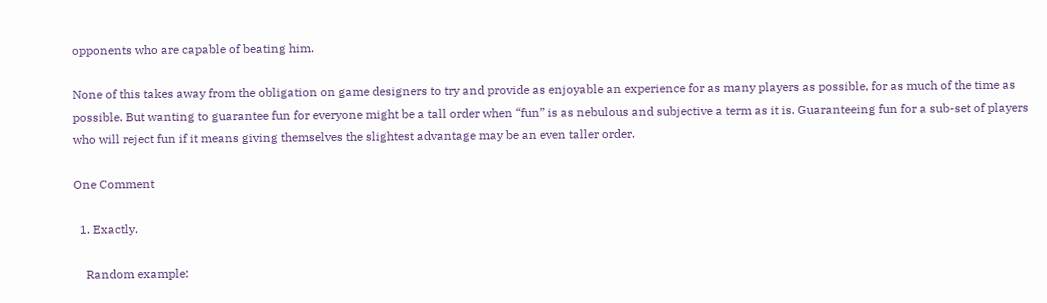opponents who are capable of beating him.

None of this takes away from the obligation on game designers to try and provide as enjoyable an experience for as many players as possible, for as much of the time as possible. But wanting to guarantee fun for everyone might be a tall order when “fun” is as nebulous and subjective a term as it is. Guaranteeing fun for a sub-set of players who will reject fun if it means giving themselves the slightest advantage may be an even taller order.

One Comment

  1. Exactly.

    Random example: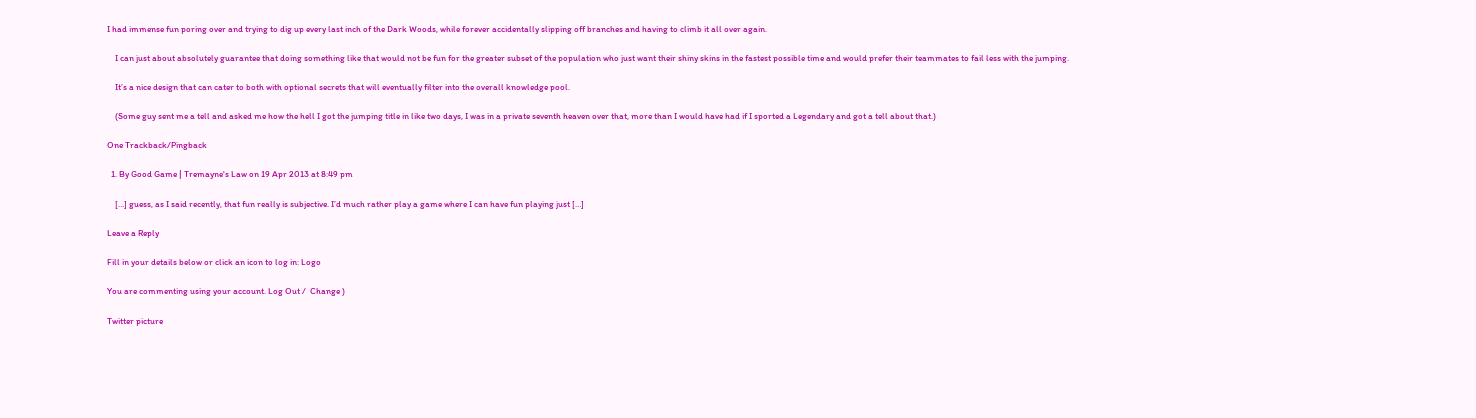I had immense fun poring over and trying to dig up every last inch of the Dark Woods, while forever accidentally slipping off branches and having to climb it all over again.

    I can just about absolutely guarantee that doing something like that would not be fun for the greater subset of the population who just want their shiny skins in the fastest possible time and would prefer their teammates to fail less with the jumping.

    It’s a nice design that can cater to both with optional secrets that will eventually filter into the overall knowledge pool.

    (Some guy sent me a tell and asked me how the hell I got the jumping title in like two days, I was in a private seventh heaven over that, more than I would have had if I sported a Legendary and got a tell about that.)

One Trackback/Pingback

  1. By Good Game | Tremayne's Law on 19 Apr 2013 at 8:49 pm

    […] guess, as I said recently, that fun really is subjective. I’d much rather play a game where I can have fun playing just […]

Leave a Reply

Fill in your details below or click an icon to log in: Logo

You are commenting using your account. Log Out /  Change )

Twitter picture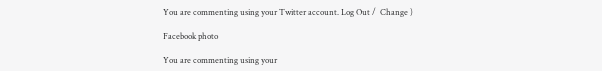You are commenting using your Twitter account. Log Out /  Change )

Facebook photo

You are commenting using your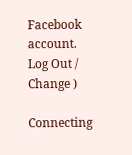Facebook account. Log Out /  Change )

Connecting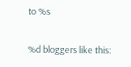to %s

%d bloggers like this: